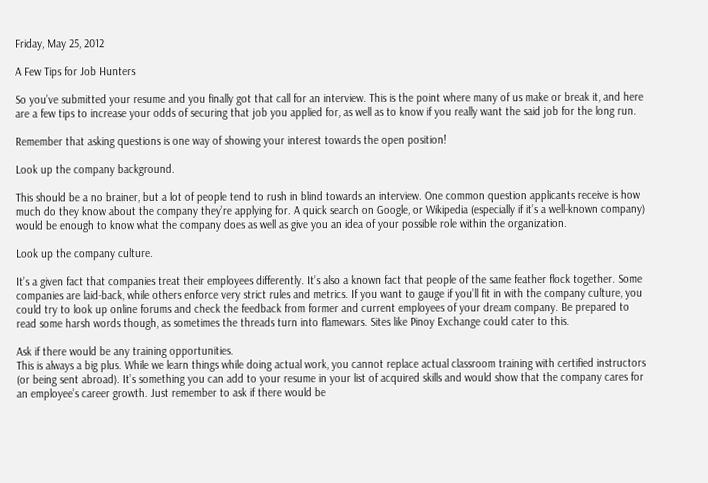Friday, May 25, 2012

A Few Tips for Job Hunters

So you’ve submitted your resume and you finally got that call for an interview. This is the point where many of us make or break it, and here are a few tips to increase your odds of securing that job you applied for, as well as to know if you really want the said job for the long run.

Remember that asking questions is one way of showing your interest towards the open position!

Look up the company background.

This should be a no brainer, but a lot of people tend to rush in blind towards an interview. One common question applicants receive is how much do they know about the company they’re applying for. A quick search on Google, or Wikipedia (especially if it’s a well-known company) would be enough to know what the company does as well as give you an idea of your possible role within the organization.

Look up the company culture.

It’s a given fact that companies treat their employees differently. It’s also a known fact that people of the same feather flock together. Some companies are laid-back, while others enforce very strict rules and metrics. If you want to gauge if you’ll fit in with the company culture, you could try to look up online forums and check the feedback from former and current employees of your dream company. Be prepared to read some harsh words though, as sometimes the threads turn into flamewars. Sites like Pinoy Exchange could cater to this.

Ask if there would be any training opportunities.
This is always a big plus. While we learn things while doing actual work, you cannot replace actual classroom training with certified instructors (or being sent abroad). It’s something you can add to your resume in your list of acquired skills and would show that the company cares for an employee’s career growth. Just remember to ask if there would be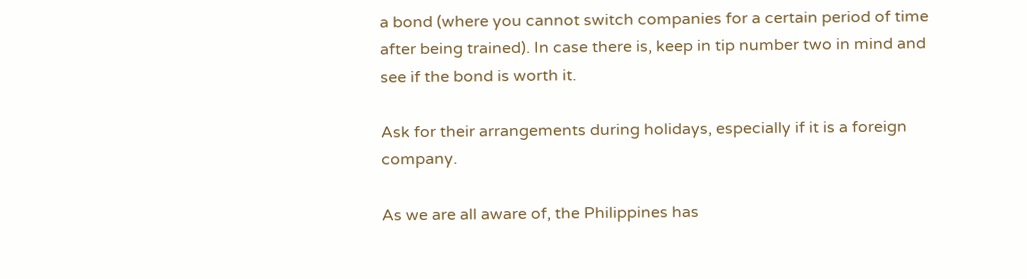a bond (where you cannot switch companies for a certain period of time after being trained). In case there is, keep in tip number two in mind and see if the bond is worth it.

Ask for their arrangements during holidays, especially if it is a foreign company.

As we are all aware of, the Philippines has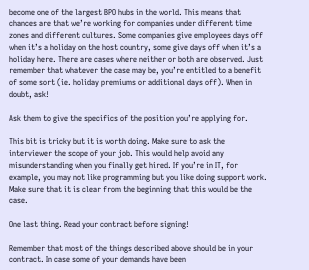become one of the largest BPO hubs in the world. This means that chances are that we’re working for companies under different time zones and different cultures. Some companies give employees days off when it’s a holiday on the host country, some give days off when it’s a holiday here. There are cases where neither or both are observed. Just remember that whatever the case may be, you’re entitled to a benefit of some sort (ie. holiday premiums or additional days off). When in doubt, ask!

Ask them to give the specifics of the position you’re applying for.

This bit is tricky but it is worth doing. Make sure to ask the interviewer the scope of your job. This would help avoid any misunderstanding when you finally get hired. If you’re in IT, for example, you may not like programming but you like doing support work. Make sure that it is clear from the beginning that this would be the case.

One last thing. Read your contract before signing!

Remember that most of the things described above should be in your contract. In case some of your demands have been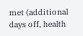met (additional days off, health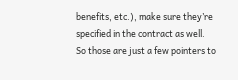benefits, etc.), make sure they’re specified in the contract as well.
So those are just a few pointers to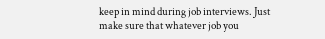keep in mind during job interviews. Just make sure that whatever job you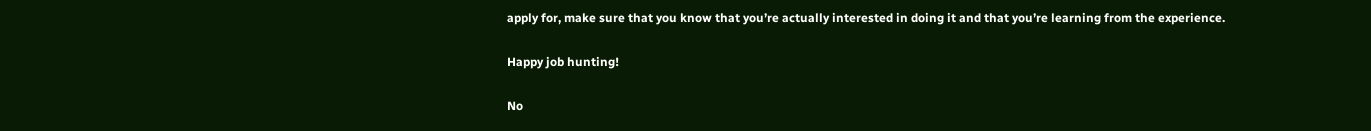apply for, make sure that you know that you’re actually interested in doing it and that you’re learning from the experience.

Happy job hunting!

No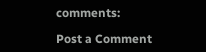comments:

Post a Comment